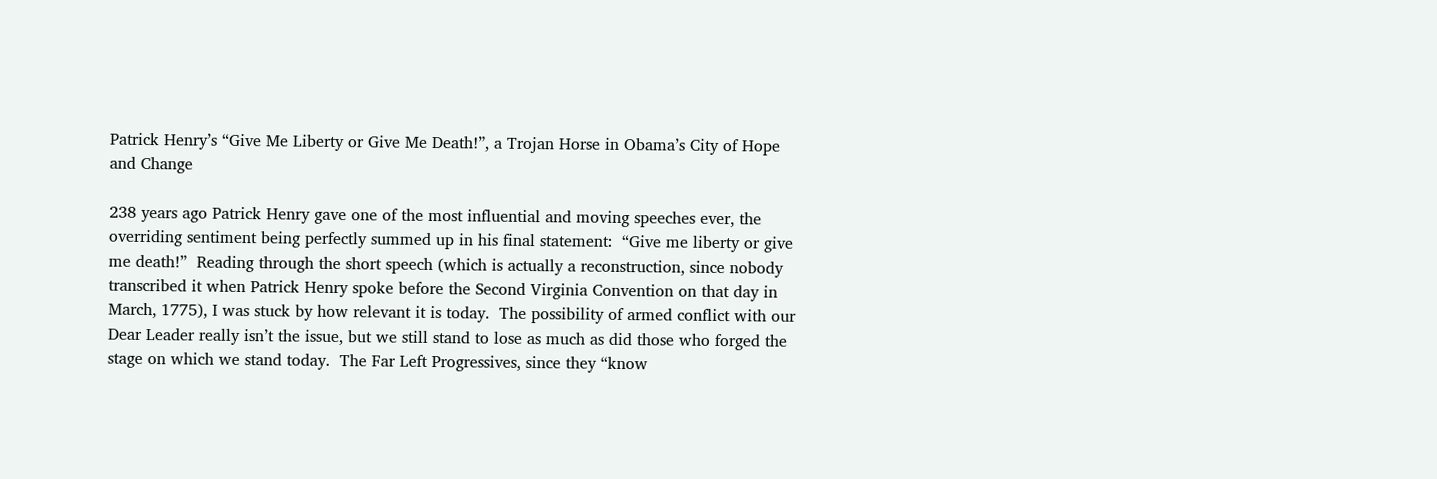Patrick Henry’s “Give Me Liberty or Give Me Death!”, a Trojan Horse in Obama’s City of Hope and Change

238 years ago Patrick Henry gave one of the most influential and moving speeches ever, the overriding sentiment being perfectly summed up in his final statement:  “Give me liberty or give me death!”  Reading through the short speech (which is actually a reconstruction, since nobody transcribed it when Patrick Henry spoke before the Second Virginia Convention on that day in March, 1775), I was stuck by how relevant it is today.  The possibility of armed conflict with our Dear Leader really isn’t the issue, but we still stand to lose as much as did those who forged the stage on which we stand today.  The Far Left Progressives, since they “know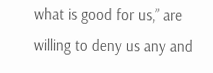what is good for us,” are willing to deny us any and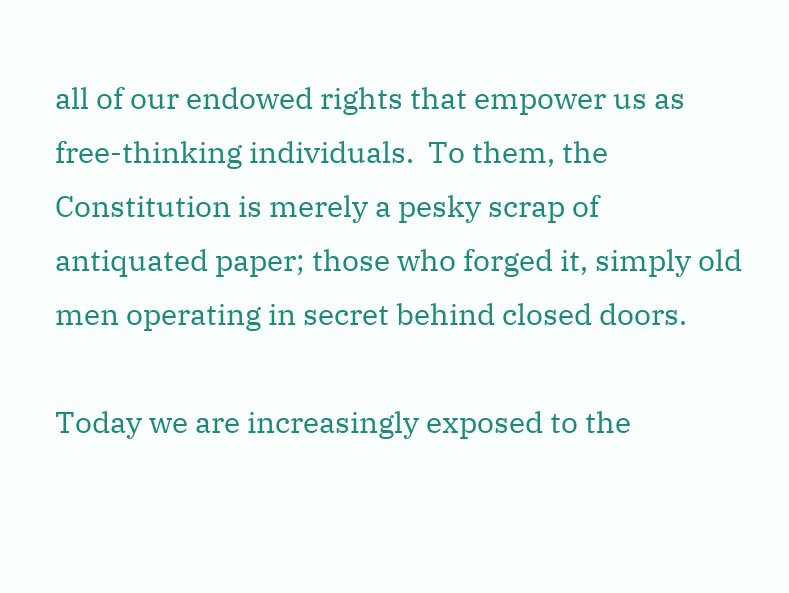all of our endowed rights that empower us as free-thinking individuals.  To them, the Constitution is merely a pesky scrap of antiquated paper; those who forged it, simply old men operating in secret behind closed doors.

Today we are increasingly exposed to the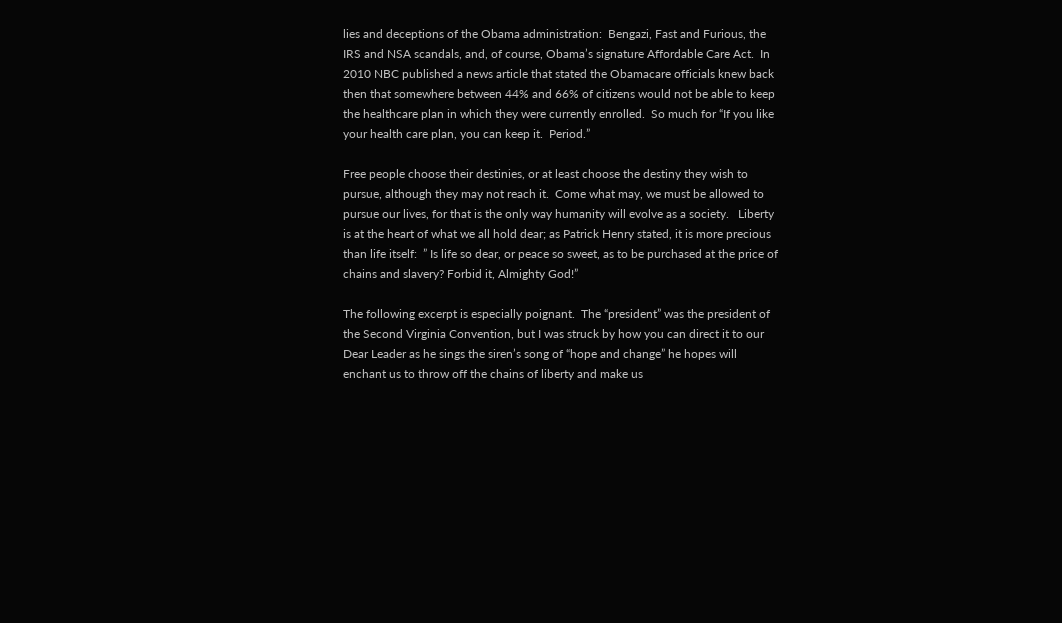lies and deceptions of the Obama administration:  Bengazi, Fast and Furious, the IRS and NSA scandals, and, of course, Obama’s signature Affordable Care Act.  In 2010 NBC published a news article that stated the Obamacare officials knew back then that somewhere between 44% and 66% of citizens would not be able to keep the healthcare plan in which they were currently enrolled.  So much for “If you like your health care plan, you can keep it.  Period.”

Free people choose their destinies, or at least choose the destiny they wish to pursue, although they may not reach it.  Come what may, we must be allowed to pursue our lives, for that is the only way humanity will evolve as a society.   Liberty is at the heart of what we all hold dear; as Patrick Henry stated, it is more precious than life itself:  ” Is life so dear, or peace so sweet, as to be purchased at the price of chains and slavery? Forbid it, Almighty God!”

The following excerpt is especially poignant.  The “president” was the president of the Second Virginia Convention, but I was struck by how you can direct it to our Dear Leader as he sings the siren’s song of “hope and change” he hopes will enchant us to throw off the chains of liberty and make us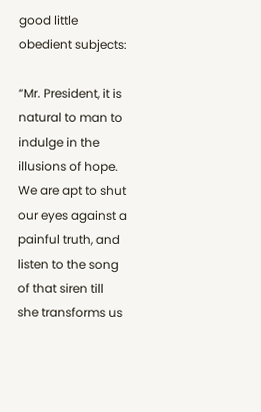good little obedient subjects:

“Mr. President, it is natural to man to indulge in the illusions of hope. We are apt to shut our eyes against a painful truth, and listen to the song of that siren till she transforms us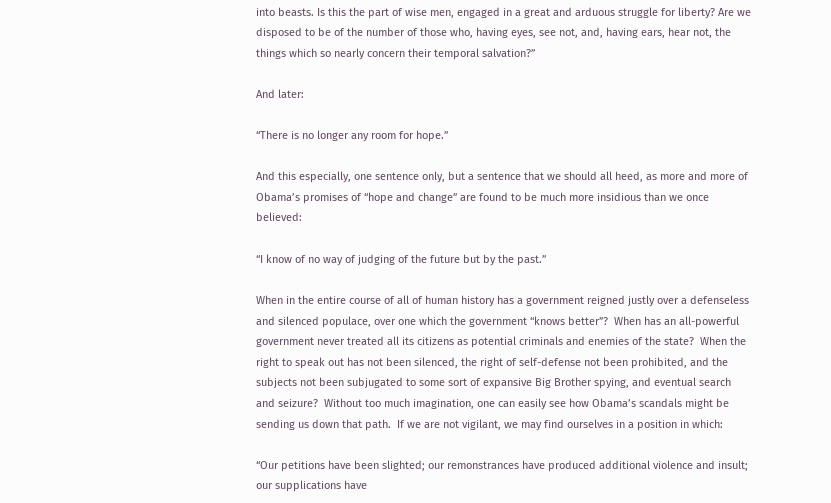into beasts. Is this the part of wise men, engaged in a great and arduous struggle for liberty? Are we disposed to be of the number of those who, having eyes, see not, and, having ears, hear not, the things which so nearly concern their temporal salvation?”

And later:

“There is no longer any room for hope.”

And this especially, one sentence only, but a sentence that we should all heed, as more and more of Obama’s promises of “hope and change” are found to be much more insidious than we once believed:

“I know of no way of judging of the future but by the past.”

When in the entire course of all of human history has a government reigned justly over a defenseless and silenced populace, over one which the government “knows better”?  When has an all-powerful government never treated all its citizens as potential criminals and enemies of the state?  When the right to speak out has not been silenced, the right of self-defense not been prohibited, and the subjects not been subjugated to some sort of expansive Big Brother spying, and eventual search and seizure?  Without too much imagination, one can easily see how Obama’s scandals might be sending us down that path.  If we are not vigilant, we may find ourselves in a position in which:

“Our petitions have been slighted; our remonstrances have produced additional violence and insult; our supplications have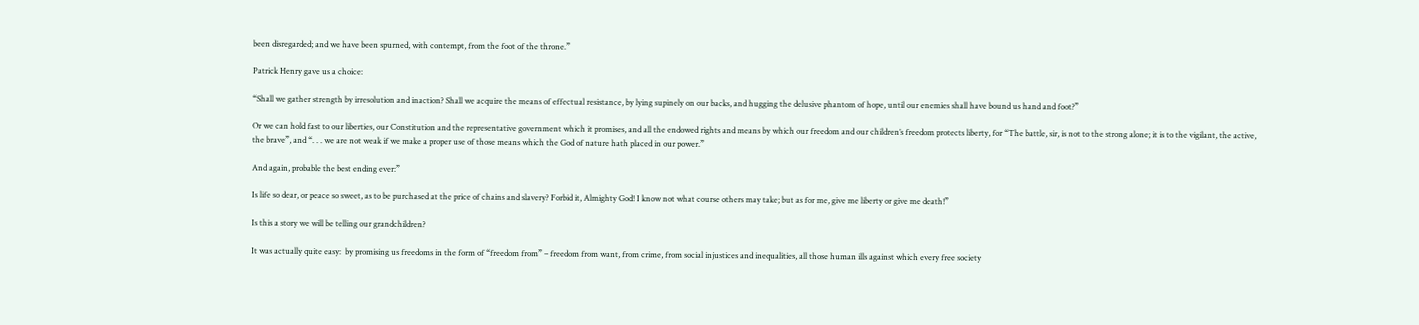been disregarded; and we have been spurned, with contempt, from the foot of the throne.”

Patrick Henry gave us a choice:

“Shall we gather strength by irresolution and inaction? Shall we acquire the means of effectual resistance, by lying supinely on our backs, and hugging the delusive phantom of hope, until our enemies shall have bound us hand and foot?”

Or we can hold fast to our liberties, our Constitution and the representative government which it promises, and all the endowed rights and means by which our freedom and our children’s freedom protects liberty, for “The battle, sir, is not to the strong alone; it is to the vigilant, the active, the brave”, and “. . . we are not weak if we make a proper use of those means which the God of nature hath placed in our power.”

And again, probable the best ending ever:”

Is life so dear, or peace so sweet, as to be purchased at the price of chains and slavery? Forbid it, Almighty God! I know not what course others may take; but as for me, give me liberty or give me death!”

Is this a story we will be telling our grandchildren?

It was actually quite easy:  by promising us freedoms in the form of “freedom from” – freedom from want, from crime, from social injustices and inequalities, all those human ills against which every free society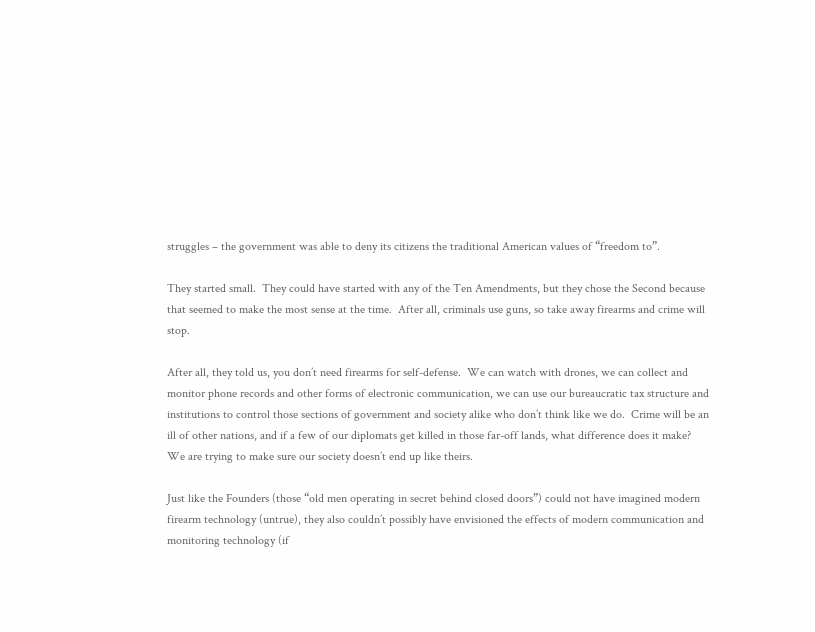struggles – the government was able to deny its citizens the traditional American values of “freedom to”.

They started small.  They could have started with any of the Ten Amendments, but they chose the Second because that seemed to make the most sense at the time.  After all, criminals use guns, so take away firearms and crime will stop.

After all, they told us, you don’t need firearms for self-defense.  We can watch with drones, we can collect and monitor phone records and other forms of electronic communication, we can use our bureaucratic tax structure and institutions to control those sections of government and society alike who don’t think like we do.  Crime will be an ill of other nations, and if a few of our diplomats get killed in those far-off lands, what difference does it make?  We are trying to make sure our society doesn’t end up like theirs.

Just like the Founders (those “old men operating in secret behind closed doors”) could not have imagined modern firearm technology (untrue), they also couldn’t possibly have envisioned the effects of modern communication and monitoring technology (if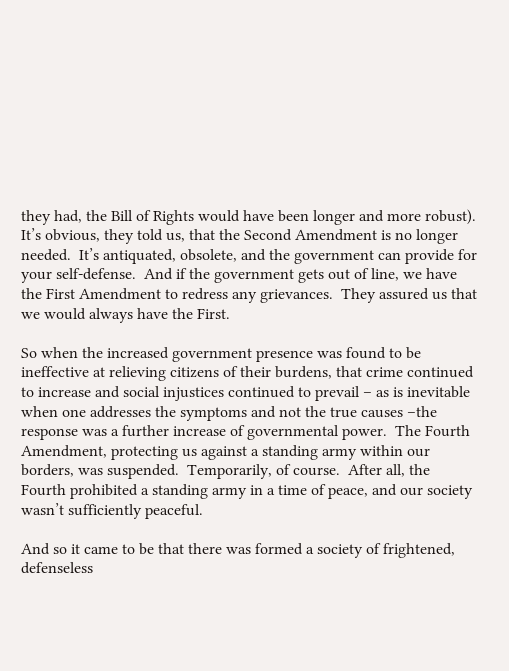they had, the Bill of Rights would have been longer and more robust).  It’s obvious, they told us, that the Second Amendment is no longer needed.  It’s antiquated, obsolete, and the government can provide for your self-defense.  And if the government gets out of line, we have the First Amendment to redress any grievances.  They assured us that we would always have the First.

So when the increased government presence was found to be ineffective at relieving citizens of their burdens, that crime continued to increase and social injustices continued to prevail – as is inevitable when one addresses the symptoms and not the true causes –the response was a further increase of governmental power.  The Fourth Amendment, protecting us against a standing army within our borders, was suspended.  Temporarily, of course.  After all, the Fourth prohibited a standing army in a time of peace, and our society wasn’t sufficiently peaceful.

And so it came to be that there was formed a society of frightened, defenseless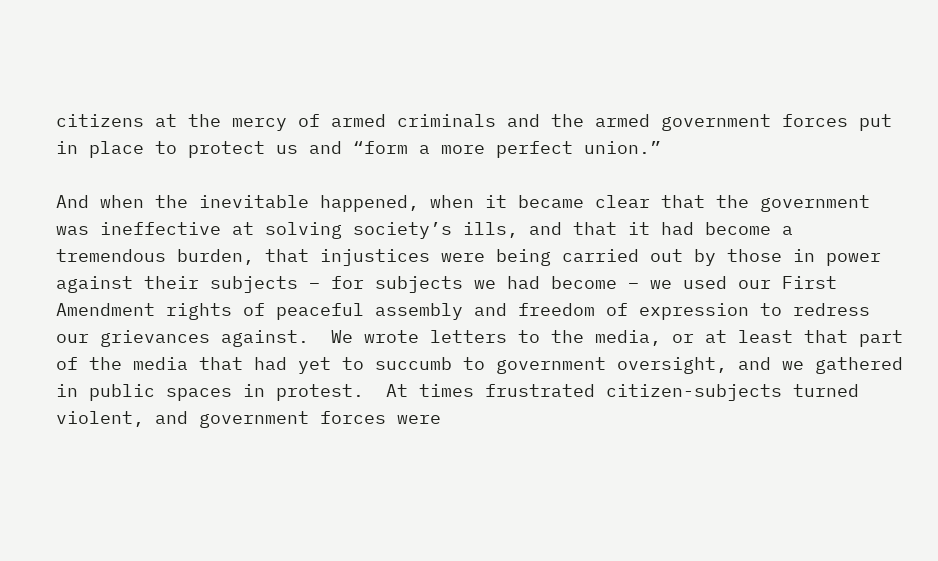citizens at the mercy of armed criminals and the armed government forces put in place to protect us and “form a more perfect union.”

And when the inevitable happened, when it became clear that the government was ineffective at solving society’s ills, and that it had become a tremendous burden, that injustices were being carried out by those in power against their subjects – for subjects we had become – we used our First Amendment rights of peaceful assembly and freedom of expression to redress our grievances against.  We wrote letters to the media, or at least that part of the media that had yet to succumb to government oversight, and we gathered in public spaces in protest.  At times frustrated citizen-subjects turned violent, and government forces were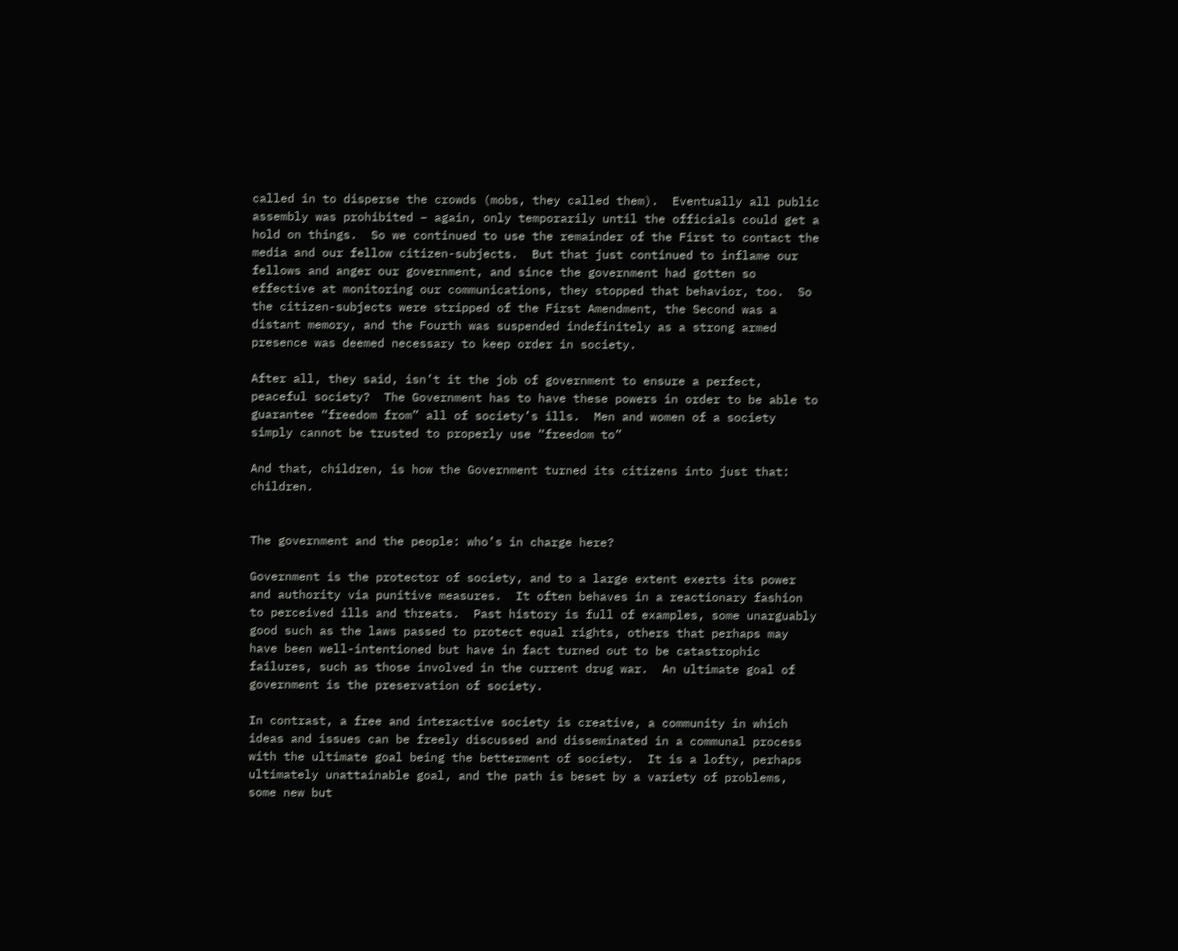called in to disperse the crowds (mobs, they called them).  Eventually all public assembly was prohibited – again, only temporarily until the officials could get a hold on things.  So we continued to use the remainder of the First to contact the media and our fellow citizen-subjects.  But that just continued to inflame our fellows and anger our government, and since the government had gotten so effective at monitoring our communications, they stopped that behavior, too.  So the citizen-subjects were stripped of the First Amendment, the Second was a distant memory, and the Fourth was suspended indefinitely as a strong armed presence was deemed necessary to keep order in society.

After all, they said, isn’t it the job of government to ensure a perfect, peaceful society?  The Government has to have these powers in order to be able to guarantee “freedom from” all of society’s ills.  Men and women of a society simply cannot be trusted to properly use “freedom to”

And that, children, is how the Government turned its citizens into just that:  children.


The government and the people: who’s in charge here?

Government is the protector of society, and to a large extent exerts its power and authority via punitive measures.  It often behaves in a reactionary fashion to perceived ills and threats.  Past history is full of examples, some unarguably good such as the laws passed to protect equal rights, others that perhaps may have been well-intentioned but have in fact turned out to be catastrophic failures, such as those involved in the current drug war.  An ultimate goal of government is the preservation of society.

In contrast, a free and interactive society is creative, a community in which ideas and issues can be freely discussed and disseminated in a communal process with the ultimate goal being the betterment of society.  It is a lofty, perhaps ultimately unattainable goal, and the path is beset by a variety of problems, some new but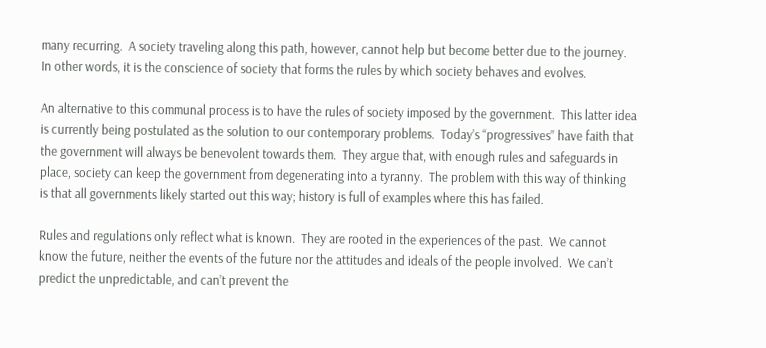many recurring.  A society traveling along this path, however, cannot help but become better due to the journey.  In other words, it is the conscience of society that forms the rules by which society behaves and evolves.

An alternative to this communal process is to have the rules of society imposed by the government.  This latter idea is currently being postulated as the solution to our contemporary problems.  Today’s “progressives” have faith that the government will always be benevolent towards them.  They argue that, with enough rules and safeguards in place, society can keep the government from degenerating into a tyranny.  The problem with this way of thinking is that all governments likely started out this way; history is full of examples where this has failed.

Rules and regulations only reflect what is known.  They are rooted in the experiences of the past.  We cannot know the future, neither the events of the future nor the attitudes and ideals of the people involved.  We can’t predict the unpredictable, and can’t prevent the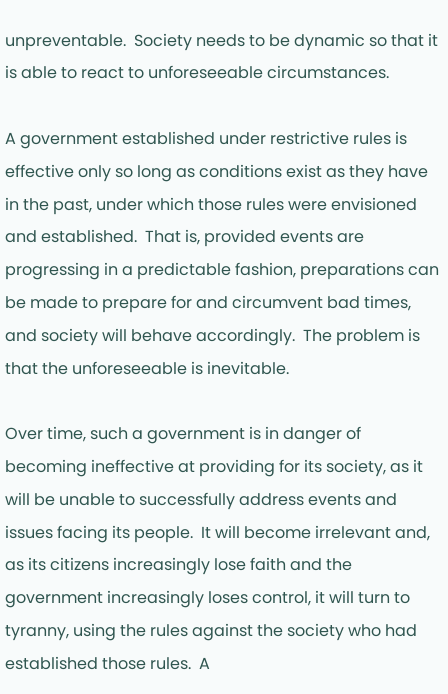unpreventable.  Society needs to be dynamic so that it is able to react to unforeseeable circumstances.

A government established under restrictive rules is effective only so long as conditions exist as they have in the past, under which those rules were envisioned and established.  That is, provided events are progressing in a predictable fashion, preparations can be made to prepare for and circumvent bad times, and society will behave accordingly.  The problem is that the unforeseeable is inevitable.

Over time, such a government is in danger of becoming ineffective at providing for its society, as it will be unable to successfully address events and issues facing its people.  It will become irrelevant and, as its citizens increasingly lose faith and the government increasingly loses control, it will turn to tyranny, using the rules against the society who had established those rules.  A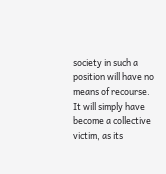society in such a position will have no means of recourse.  It will simply have become a collective victim, as its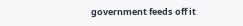government feeds off it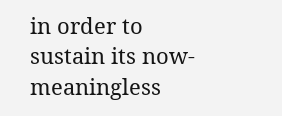in order to sustain its now-meaningless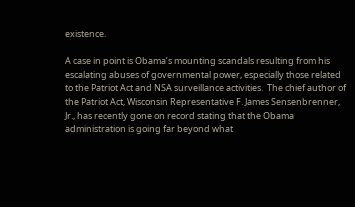existence.

A case in point is Obama’s mounting scandals resulting from his escalating abuses of governmental power, especially those related to the Patriot Act and NSA surveillance activities.  The chief author of the Patriot Act, Wisconsin Representative F. James Sensenbrenner, Jr., has recently gone on record stating that the Obama administration is going far beyond what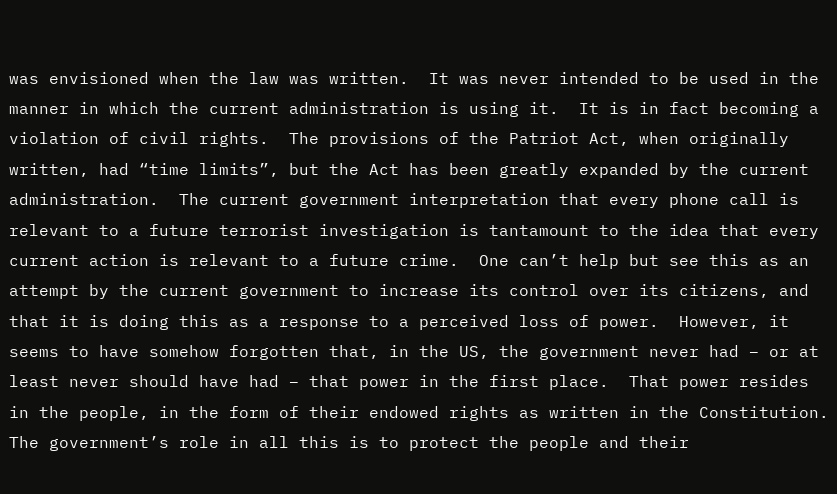was envisioned when the law was written.  It was never intended to be used in the manner in which the current administration is using it.  It is in fact becoming a violation of civil rights.  The provisions of the Patriot Act, when originally written, had “time limits”, but the Act has been greatly expanded by the current administration.  The current government interpretation that every phone call is relevant to a future terrorist investigation is tantamount to the idea that every current action is relevant to a future crime.  One can’t help but see this as an attempt by the current government to increase its control over its citizens, and that it is doing this as a response to a perceived loss of power.  However, it seems to have somehow forgotten that, in the US, the government never had – or at least never should have had – that power in the first place.  That power resides in the people, in the form of their endowed rights as written in the Constitution.  The government’s role in all this is to protect the people and their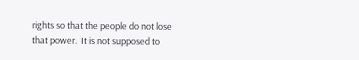rights so that the people do not lose that power.  It is not supposed to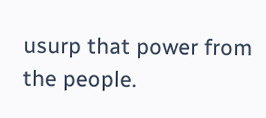usurp that power from the people.